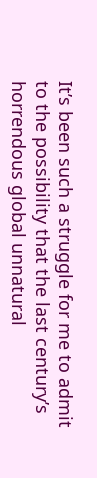It’s been such a struggle for me to admit to the possibility that the last century’s horrendous global unnatural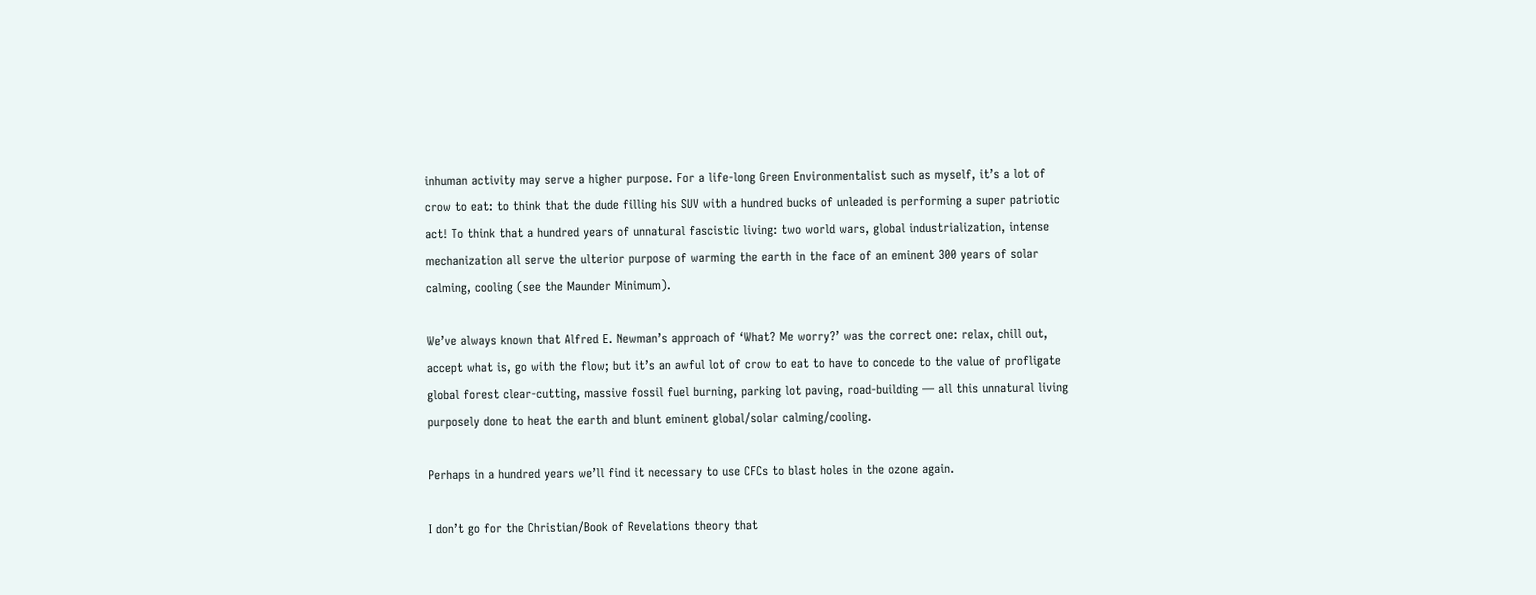inhuman activity may serve a higher purpose. For a life-long Green Environmentalist such as myself, it’s a lot of crow to eat: to think that the dude filling his SUV with a hundred bucks of unleaded is performing a super patriotic act! To think that a hundred years of unnatural fascistic living: two world wars, global industrialization, intense mechanization all serve the ulterior purpose of warming the earth in the face of an eminent 300 years of solar calming, cooling (see the Maunder Minimum).

We’ve always known that Alfred E. Newman’s approach of ‘What? Me worry?’ was the correct one: relax, chill out, accept what is, go with the flow; but it’s an awful lot of crow to eat to have to concede to the value of profligate global forest clear-cutting, massive fossil fuel burning, parking lot paving, road-building — all this unnatural living purposely done to heat the earth and blunt eminent global/solar calming/cooling.

Perhaps in a hundred years we’ll find it necessary to use CFCs to blast holes in the ozone again.

I don’t go for the Christian/Book of Revelations theory that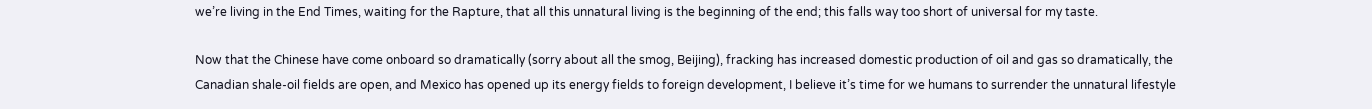we’re living in the End Times, waiting for the Rapture, that all this unnatural living is the beginning of the end; this falls way too short of universal for my taste.

Now that the Chinese have come onboard so dramatically (sorry about all the smog, Beijing), fracking has increased domestic production of oil and gas so dramatically, the Canadian shale-oil fields are open, and Mexico has opened up its energy fields to foreign development, I believe it’s time for we humans to surrender the unnatural lifestyle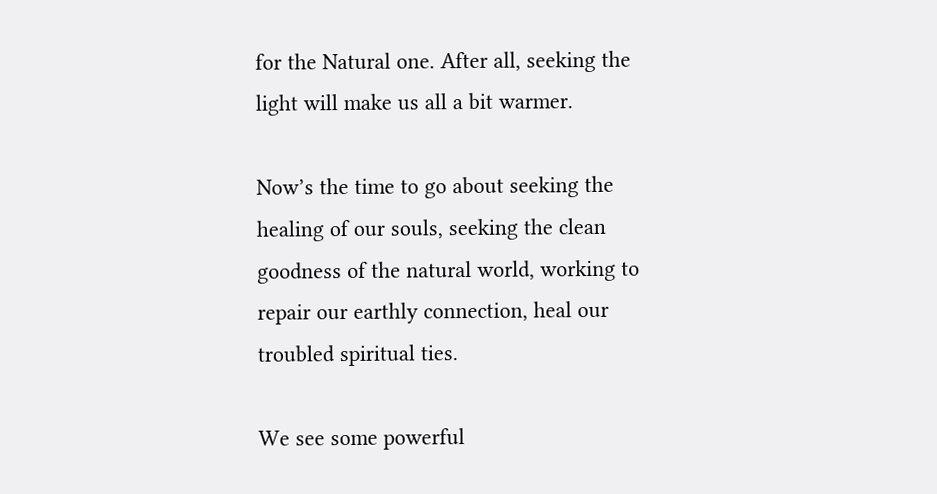for the Natural one. After all, seeking the light will make us all a bit warmer.

Now’s the time to go about seeking the healing of our souls, seeking the clean goodness of the natural world, working to repair our earthly connection, heal our troubled spiritual ties.

We see some powerful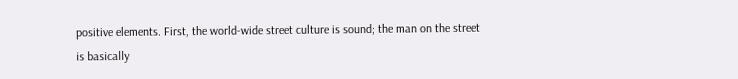positive elements. First, the world-wide street culture is sound; the man on the street is basically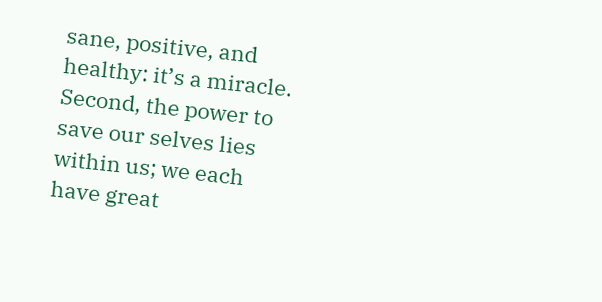sane, positive, and healthy: it’s a miracle. Second, the power to save our selves lies within us; we each have great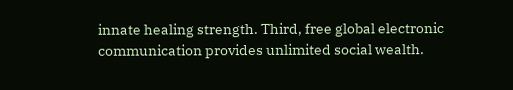innate healing strength. Third, free global electronic communication provides unlimited social wealth.